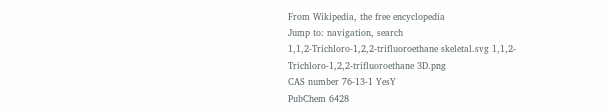From Wikipedia, the free encyclopedia
Jump to: navigation, search
1,1,2-Trichloro-1,2,2-trifluoroethane skeletal.svg 1,1,2-Trichloro-1,2,2-trifluoroethane 3D.png
CAS number 76-13-1 YesY
PubChem 6428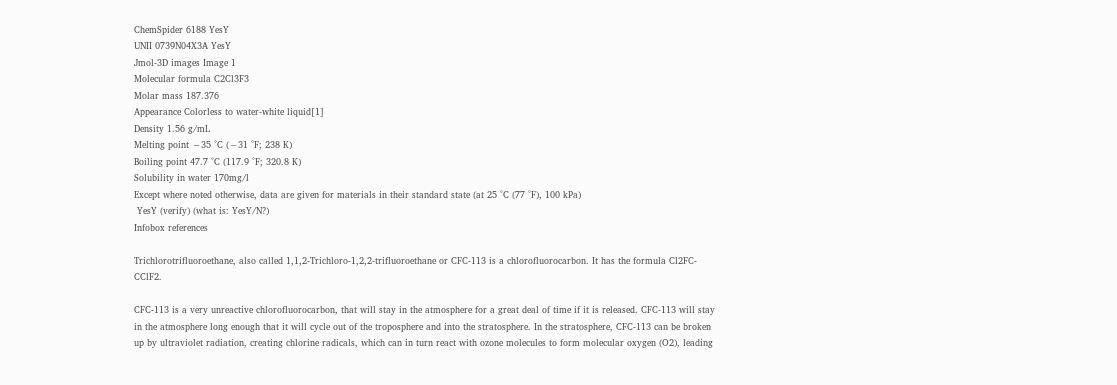ChemSpider 6188 YesY
UNII 0739N04X3A YesY
Jmol-3D images Image 1
Molecular formula C2Cl3F3
Molar mass 187.376
Appearance Colorless to water-white liquid[1]
Density 1.56 g/mL
Melting point −35 °C (−31 °F; 238 K)
Boiling point 47.7 °C (117.9 °F; 320.8 K)
Solubility in water 170mg/l
Except where noted otherwise, data are given for materials in their standard state (at 25 °C (77 °F), 100 kPa)
 YesY (verify) (what is: YesY/N?)
Infobox references

Trichlorotrifluoroethane, also called 1,1,2-Trichloro-1,2,2-trifluoroethane or CFC-113 is a chlorofluorocarbon. It has the formula Cl2FC-CClF2.

CFC-113 is a very unreactive chlorofluorocarbon, that will stay in the atmosphere for a great deal of time if it is released. CFC-113 will stay in the atmosphere long enough that it will cycle out of the troposphere and into the stratosphere. In the stratosphere, CFC-113 can be broken up by ultraviolet radiation, creating chlorine radicals, which can in turn react with ozone molecules to form molecular oxygen (O2), leading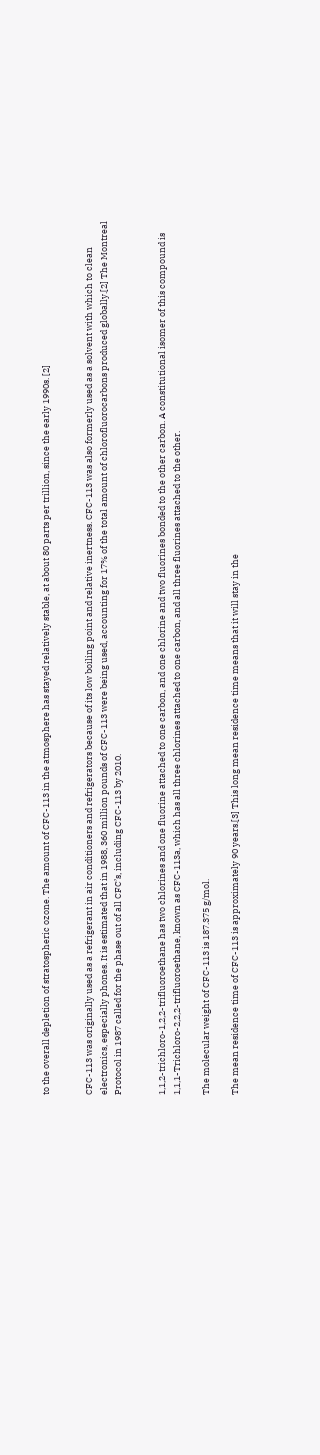to the overall depletion of stratospheric ozone. The amount of CFC-113 in the atmosphere has stayed relatively stable, at about 80 parts per trillion, since the early 1990s. [2]


CFC-113 was originally used as a refrigerant in air conditioners and refrigerators because of its low boiling point and relative inertness. CFC-113 was also formerly used as a solvent with which to clean electronics, especially phones. It is estimated that in 1988, 360 million pounds of CFC-113 were being used, accounting for 17% of the total amount of chlorofluorocarbons produced globally.[2] The Montreal Protocol in 1987 called for the phase out of all CFC’s, including CFC-113 by 2010.


1,1,2-trichloro-1,2,2-trifluoroethane has two chlorines and one fluorine attached to one carbon, and one chlorine and two fluorines bonded to the other carbon. A constitutional isomer of this compound is 1,1,1-Trichloro-2,2,2-trifluoroethane, known as CFC-113a, which has all three chlorines attached to one carbon, and all three fluorines attached to the other.

The molecular weight of CFC-113 is 187.375 g/mol.

The mean residence time of CFC-113 is approximately 90 years.[3] This long mean residence time means that it will stay in the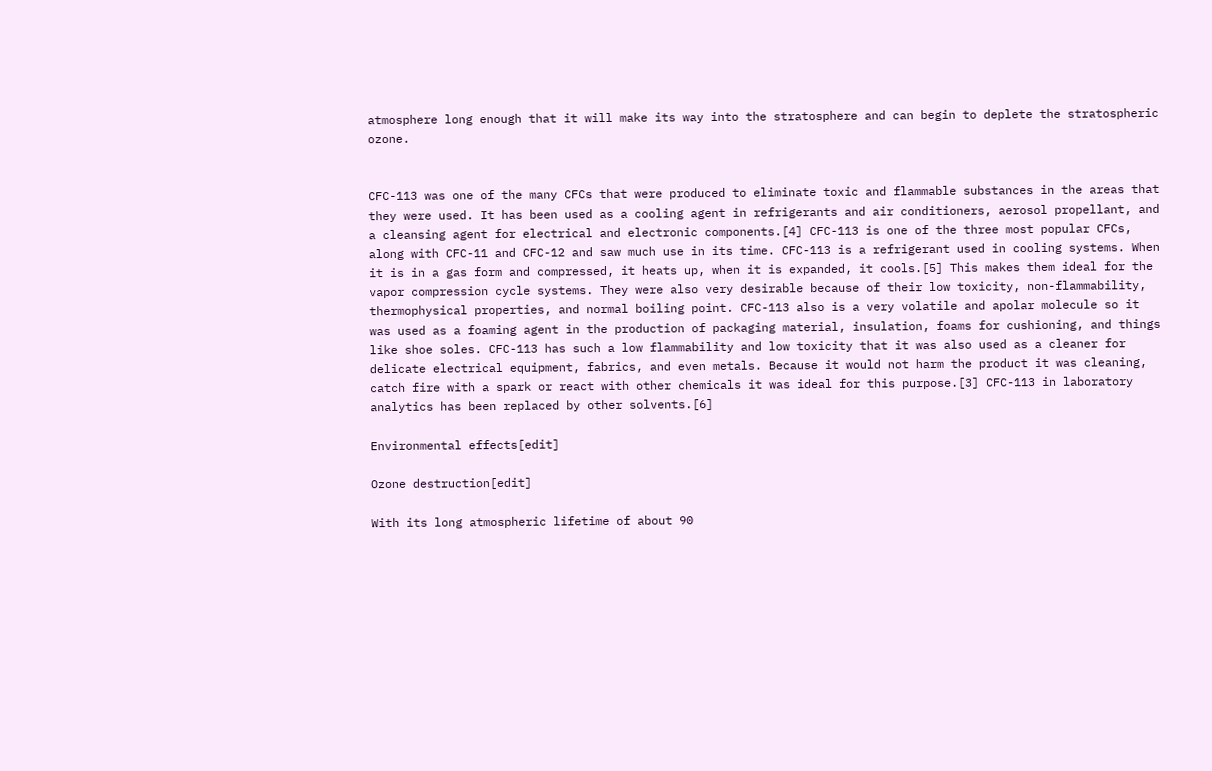atmosphere long enough that it will make its way into the stratosphere and can begin to deplete the stratospheric ozone.


CFC-113 was one of the many CFCs that were produced to eliminate toxic and flammable substances in the areas that they were used. It has been used as a cooling agent in refrigerants and air conditioners, aerosol propellant, and a cleansing agent for electrical and electronic components.[4] CFC-113 is one of the three most popular CFCs, along with CFC-11 and CFC-12 and saw much use in its time. CFC-113 is a refrigerant used in cooling systems. When it is in a gas form and compressed, it heats up, when it is expanded, it cools.[5] This makes them ideal for the vapor compression cycle systems. They were also very desirable because of their low toxicity, non-flammability, thermophysical properties, and normal boiling point. CFC-113 also is a very volatile and apolar molecule so it was used as a foaming agent in the production of packaging material, insulation, foams for cushioning, and things like shoe soles. CFC-113 has such a low flammability and low toxicity that it was also used as a cleaner for delicate electrical equipment, fabrics, and even metals. Because it would not harm the product it was cleaning, catch fire with a spark or react with other chemicals it was ideal for this purpose.[3] CFC-113 in laboratory analytics has been replaced by other solvents.[6]

Environmental effects[edit]

Ozone destruction[edit]

With its long atmospheric lifetime of about 90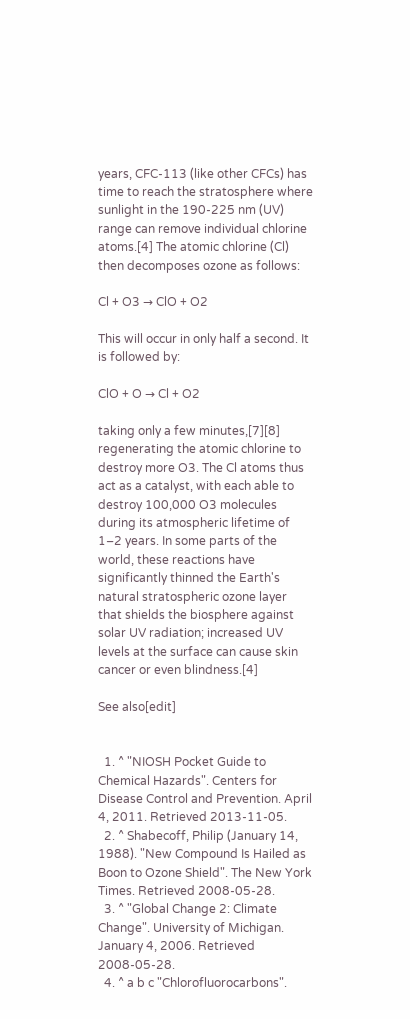years, CFC-113 (like other CFCs) has time to reach the stratosphere where sunlight in the 190-225 nm (UV) range can remove individual chlorine atoms.[4] The atomic chlorine (Cl) then decomposes ozone as follows:

Cl + O3 → ClO + O2

This will occur in only half a second. It is followed by:

ClO + O → Cl + O2

taking only a few minutes,[7][8] regenerating the atomic chlorine to destroy more O3. The Cl atoms thus act as a catalyst, with each able to destroy 100,000 O3 molecules during its atmospheric lifetime of 1–2 years. In some parts of the world, these reactions have significantly thinned the Earth's natural stratospheric ozone layer that shields the biosphere against solar UV radiation; increased UV levels at the surface can cause skin cancer or even blindness.[4]

See also[edit]


  1. ^ "NIOSH Pocket Guide to Chemical Hazards". Centers for Disease Control and Prevention. April 4, 2011. Retrieved 2013-11-05.
  2. ^ Shabecoff, Philip (January 14, 1988). "New Compound Is Hailed as Boon to Ozone Shield". The New York Times. Retrieved 2008-05-28.
  3. ^ "Global Change 2: Climate Change". University of Michigan. January 4, 2006. Retrieved 2008-05-28.
  4. ^ a b c "Chlorofluorocarbons".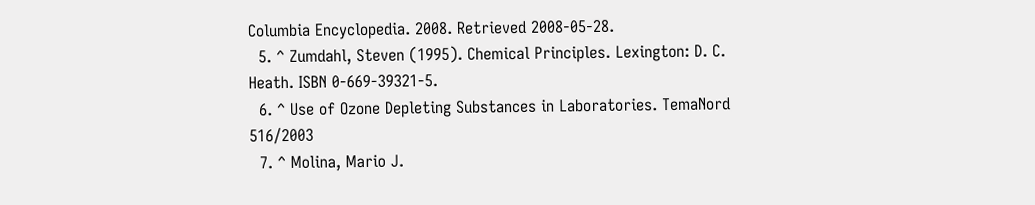Columbia Encyclopedia. 2008. Retrieved 2008-05-28.
  5. ^ Zumdahl, Steven (1995). Chemical Principles. Lexington: D. C. Heath. ISBN 0-669-39321-5.
  6. ^ Use of Ozone Depleting Substances in Laboratories. TemaNord 516/2003
  7. ^ Molina, Mario J.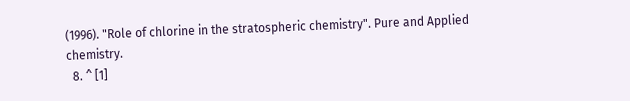(1996). "Role of chlorine in the stratospheric chemistry". Pure and Applied chemistry.
  8. ^ [1]